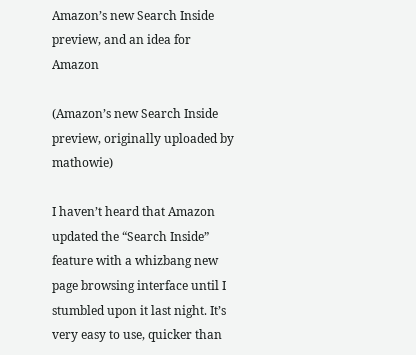Amazon’s new Search Inside preview, and an idea for Amazon

(Amazon’s new Search Inside preview, originally uploaded by mathowie)

I haven’t heard that Amazon updated the “Search Inside” feature with a whizbang new page browsing interface until I stumbled upon it last night. It’s very easy to use, quicker than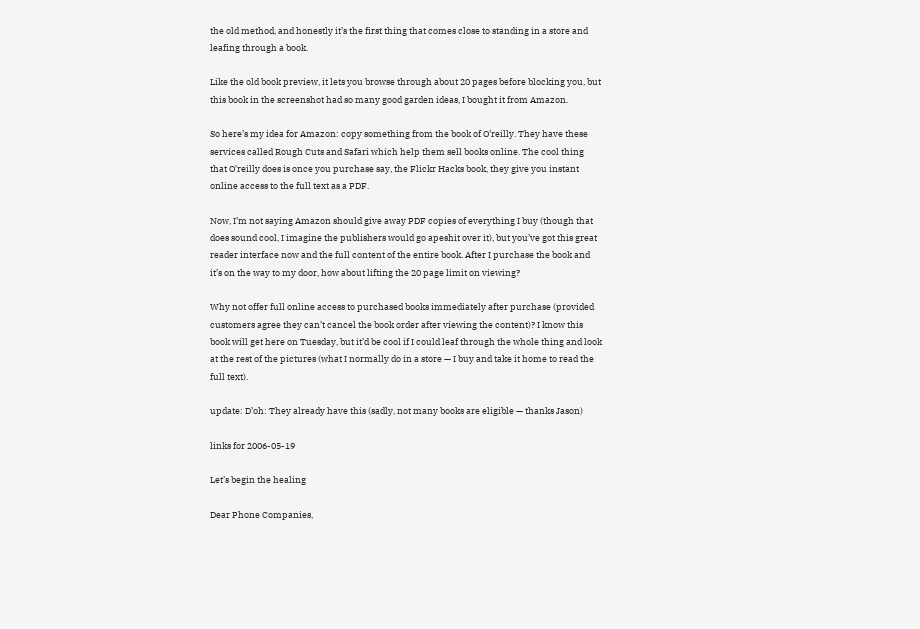the old method, and honestly it’s the first thing that comes close to standing in a store and leafing through a book.

Like the old book preview, it lets you browse through about 20 pages before blocking you, but this book in the screenshot had so many good garden ideas, I bought it from Amazon.

So here’s my idea for Amazon: copy something from the book of O’reilly. They have these services called Rough Cuts and Safari which help them sell books online. The cool thing that O’reilly does is once you purchase say, the Flickr Hacks book, they give you instant online access to the full text as a PDF.

Now, I’m not saying Amazon should give away PDF copies of everything I buy (though that does sound cool, I imagine the publishers would go apeshit over it), but you’ve got this great reader interface now and the full content of the entire book. After I purchase the book and it’s on the way to my door, how about lifting the 20 page limit on viewing?

Why not offer full online access to purchased books immediately after purchase (provided customers agree they can’t cancel the book order after viewing the content)? I know this book will get here on Tuesday, but it’d be cool if I could leaf through the whole thing and look at the rest of the pictures (what I normally do in a store — I buy and take it home to read the full text).

update: D’oh: They already have this (sadly, not many books are eligible — thanks Jason)

links for 2006-05-19

Let’s begin the healing

Dear Phone Companies,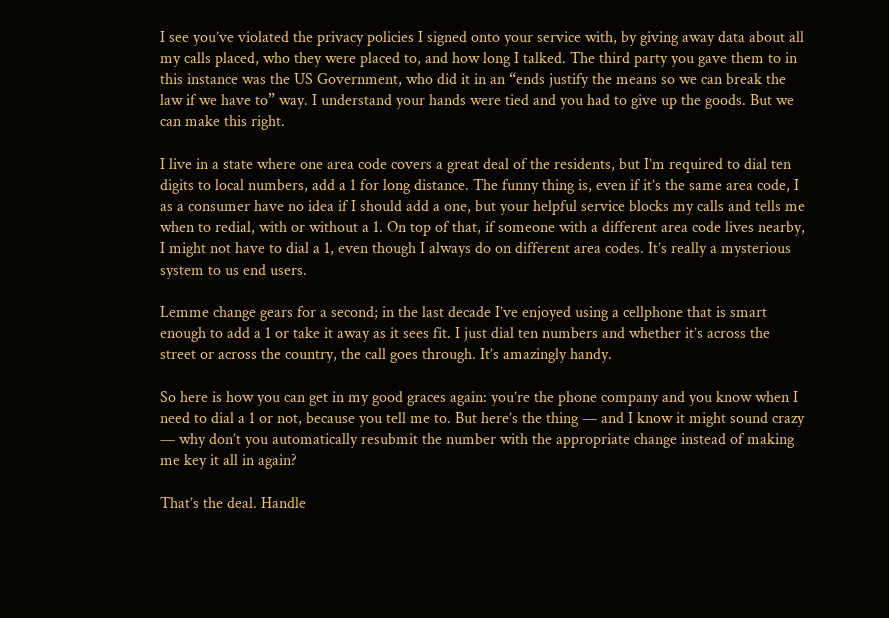I see you’ve violated the privacy policies I signed onto your service with, by giving away data about all my calls placed, who they were placed to, and how long I talked. The third party you gave them to in this instance was the US Government, who did it in an “ends justify the means so we can break the law if we have to” way. I understand your hands were tied and you had to give up the goods. But we can make this right.

I live in a state where one area code covers a great deal of the residents, but I’m required to dial ten digits to local numbers, add a 1 for long distance. The funny thing is, even if it’s the same area code, I as a consumer have no idea if I should add a one, but your helpful service blocks my calls and tells me when to redial, with or without a 1. On top of that, if someone with a different area code lives nearby, I might not have to dial a 1, even though I always do on different area codes. It’s really a mysterious system to us end users.

Lemme change gears for a second; in the last decade I’ve enjoyed using a cellphone that is smart enough to add a 1 or take it away as it sees fit. I just dial ten numbers and whether it’s across the street or across the country, the call goes through. It’s amazingly handy.

So here is how you can get in my good graces again: you’re the phone company and you know when I need to dial a 1 or not, because you tell me to. But here’s the thing — and I know it might sound crazy — why don’t you automatically resubmit the number with the appropriate change instead of making me key it all in again?

That’s the deal. Handle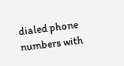dialed phone numbers with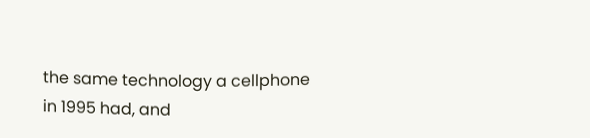the same technology a cellphone in 1995 had, and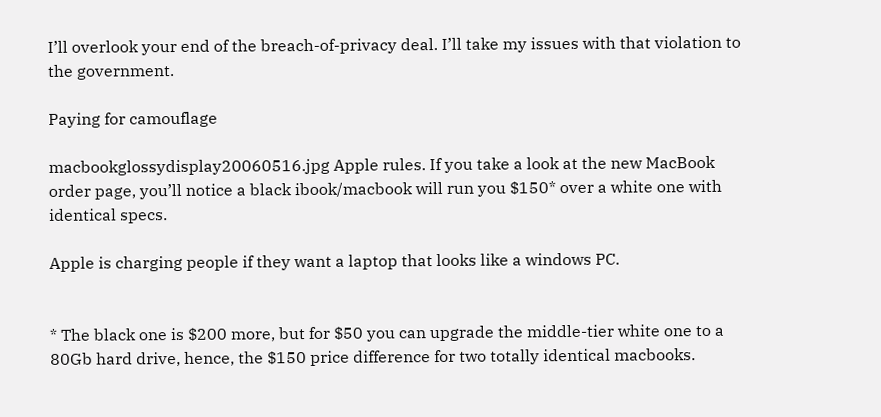I’ll overlook your end of the breach-of-privacy deal. I’ll take my issues with that violation to the government.

Paying for camouflage

macbookglossydisplay20060516.jpg Apple rules. If you take a look at the new MacBook order page, you’ll notice a black ibook/macbook will run you $150* over a white one with identical specs.

Apple is charging people if they want a laptop that looks like a windows PC.


* The black one is $200 more, but for $50 you can upgrade the middle-tier white one to a 80Gb hard drive, hence, the $150 price difference for two totally identical macbooks.